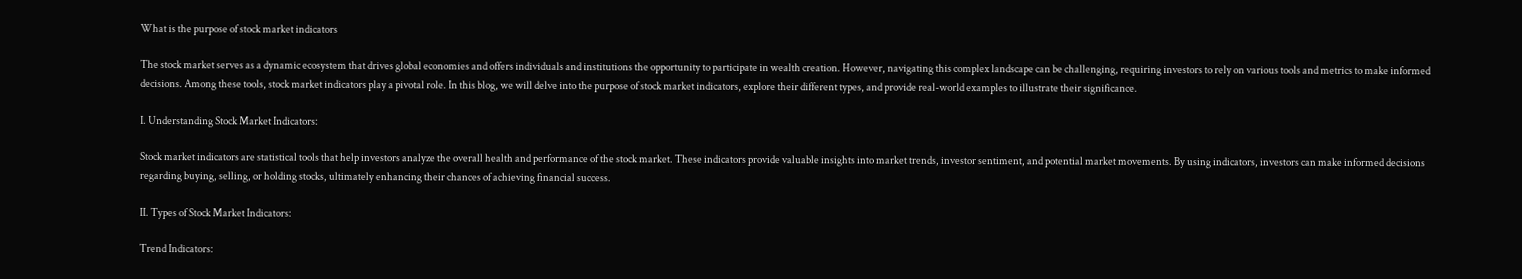What is the purpose of stock market indicators

The stock market serves as a dynamic ecosystem that drives global economies and offers individuals and institutions the opportunity to participate in wealth creation. However, navigating this complex landscape can be challenging, requiring investors to rely on various tools and metrics to make informed decisions. Among these tools, stock market indicators play a pivotal role. In this blog, we will delve into the purpose of stock market indicators, explore their different types, and provide real-world examples to illustrate their significance.

I. Understanding Stock Market Indicators:

Stock market indicators are statistical tools that help investors analyze the overall health and performance of the stock market. These indicators provide valuable insights into market trends, investor sentiment, and potential market movements. By using indicators, investors can make informed decisions regarding buying, selling, or holding stocks, ultimately enhancing their chances of achieving financial success.

II. Types of Stock Market Indicators:

Trend Indicators: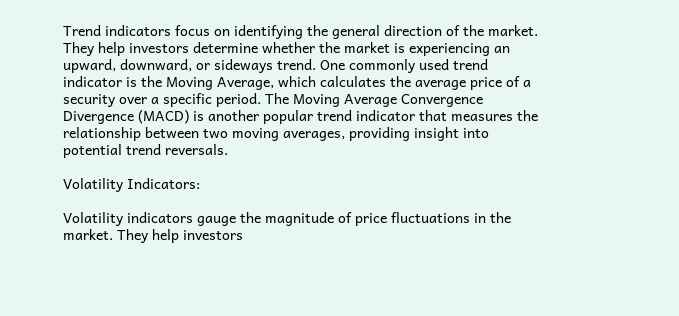Trend indicators focus on identifying the general direction of the market. They help investors determine whether the market is experiencing an upward, downward, or sideways trend. One commonly used trend indicator is the Moving Average, which calculates the average price of a security over a specific period. The Moving Average Convergence Divergence (MACD) is another popular trend indicator that measures the relationship between two moving averages, providing insight into potential trend reversals.

Volatility Indicators:

Volatility indicators gauge the magnitude of price fluctuations in the market. They help investors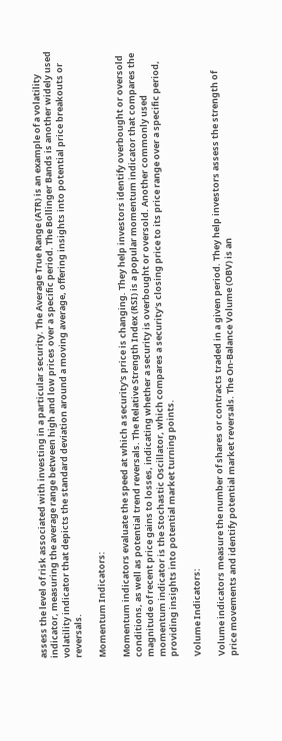assess the level of risk associated with investing in a particular security. The Average True Range (ATR) is an example of a volatility indicator, measuring the average range between high and low prices over a specific period. The Bollinger Bands is another widely used volatility indicator that depicts the standard deviation around a moving average, offering insights into potential price breakouts or reversals.

Momentum Indicators:

Momentum indicators evaluate the speed at which a security's price is changing. They help investors identify overbought or oversold conditions, as well as potential trend reversals. The Relative Strength Index (RSI) is a popular momentum indicator that compares the magnitude of recent price gains to losses, indicating whether a security is overbought or oversold. Another commonly used momentum indicator is the Stochastic Oscillator, which compares a security's closing price to its price range over a specific period, providing insights into potential market turning points.

Volume Indicators:

Volume indicators measure the number of shares or contracts traded in a given period. They help investors assess the strength of price movements and identify potential market reversals. The On-Balance Volume (OBV) is an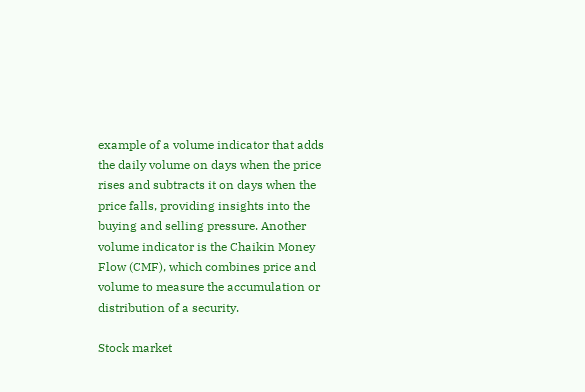example of a volume indicator that adds the daily volume on days when the price rises and subtracts it on days when the price falls, providing insights into the buying and selling pressure. Another volume indicator is the Chaikin Money Flow (CMF), which combines price and volume to measure the accumulation or distribution of a security.

Stock market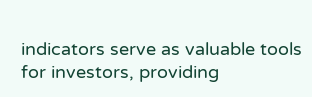indicators serve as valuable tools for investors, providing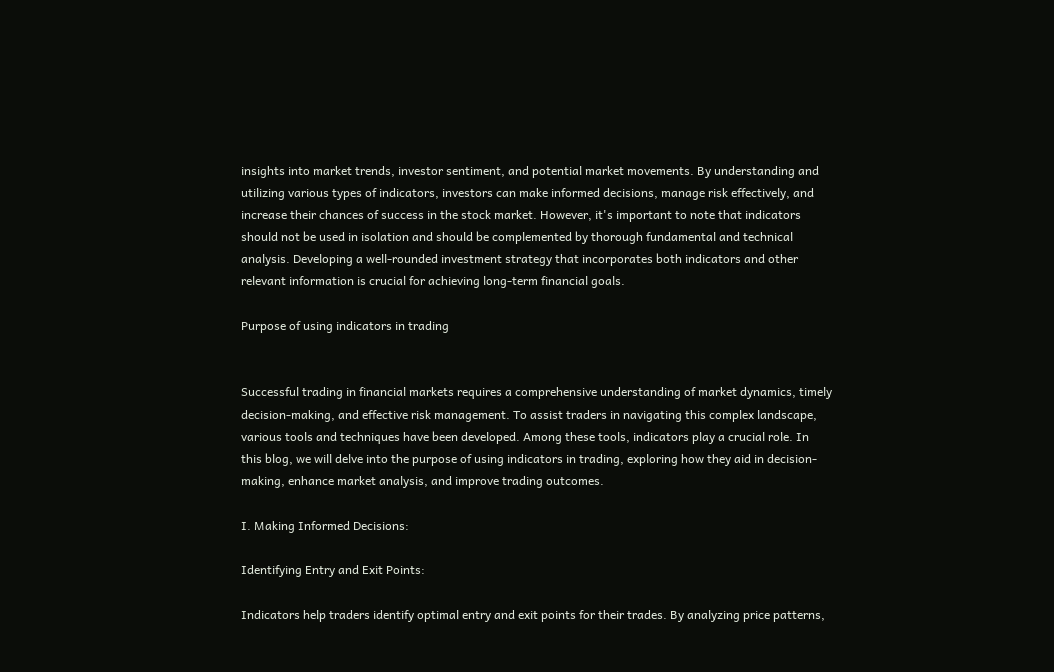insights into market trends, investor sentiment, and potential market movements. By understanding and utilizing various types of indicators, investors can make informed decisions, manage risk effectively, and increase their chances of success in the stock market. However, it's important to note that indicators should not be used in isolation and should be complemented by thorough fundamental and technical analysis. Developing a well-rounded investment strategy that incorporates both indicators and other relevant information is crucial for achieving long-term financial goals.

Purpose of using indicators in trading


Successful trading in financial markets requires a comprehensive understanding of market dynamics, timely decision-making, and effective risk management. To assist traders in navigating this complex landscape, various tools and techniques have been developed. Among these tools, indicators play a crucial role. In this blog, we will delve into the purpose of using indicators in trading, exploring how they aid in decision-making, enhance market analysis, and improve trading outcomes.

I. Making Informed Decisions:

Identifying Entry and Exit Points:

Indicators help traders identify optimal entry and exit points for their trades. By analyzing price patterns,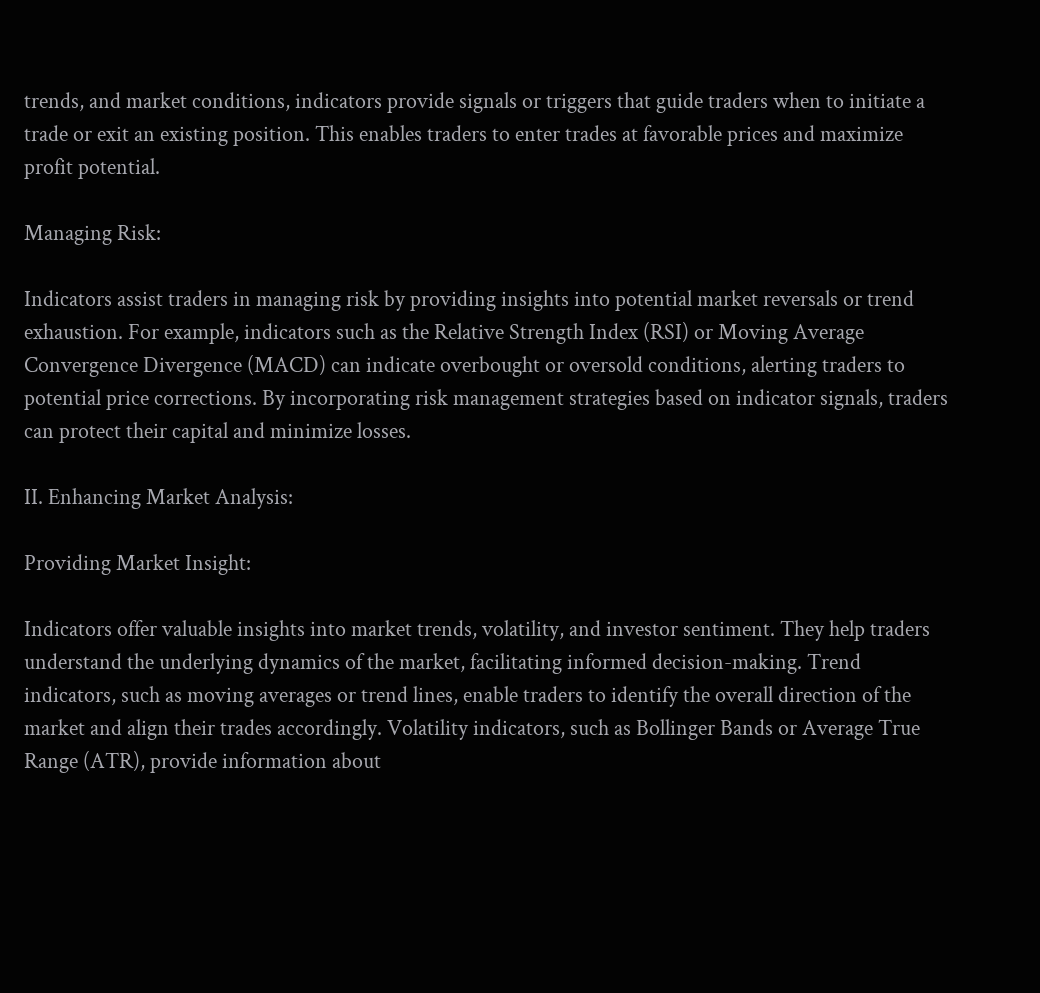trends, and market conditions, indicators provide signals or triggers that guide traders when to initiate a trade or exit an existing position. This enables traders to enter trades at favorable prices and maximize profit potential.

Managing Risk:

Indicators assist traders in managing risk by providing insights into potential market reversals or trend exhaustion. For example, indicators such as the Relative Strength Index (RSI) or Moving Average Convergence Divergence (MACD) can indicate overbought or oversold conditions, alerting traders to potential price corrections. By incorporating risk management strategies based on indicator signals, traders can protect their capital and minimize losses.

II. Enhancing Market Analysis:

Providing Market Insight:

Indicators offer valuable insights into market trends, volatility, and investor sentiment. They help traders understand the underlying dynamics of the market, facilitating informed decision-making. Trend indicators, such as moving averages or trend lines, enable traders to identify the overall direction of the market and align their trades accordingly. Volatility indicators, such as Bollinger Bands or Average True Range (ATR), provide information about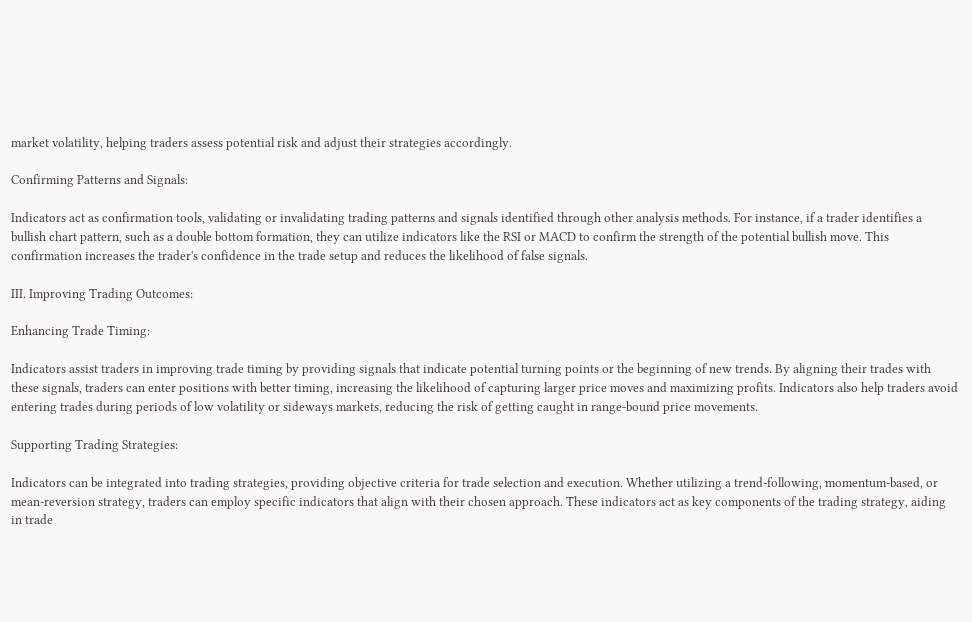market volatility, helping traders assess potential risk and adjust their strategies accordingly.

Confirming Patterns and Signals:

Indicators act as confirmation tools, validating or invalidating trading patterns and signals identified through other analysis methods. For instance, if a trader identifies a bullish chart pattern, such as a double bottom formation, they can utilize indicators like the RSI or MACD to confirm the strength of the potential bullish move. This confirmation increases the trader's confidence in the trade setup and reduces the likelihood of false signals.

III. Improving Trading Outcomes:

Enhancing Trade Timing:

Indicators assist traders in improving trade timing by providing signals that indicate potential turning points or the beginning of new trends. By aligning their trades with these signals, traders can enter positions with better timing, increasing the likelihood of capturing larger price moves and maximizing profits. Indicators also help traders avoid entering trades during periods of low volatility or sideways markets, reducing the risk of getting caught in range-bound price movements.

Supporting Trading Strategies:

Indicators can be integrated into trading strategies, providing objective criteria for trade selection and execution. Whether utilizing a trend-following, momentum-based, or mean-reversion strategy, traders can employ specific indicators that align with their chosen approach. These indicators act as key components of the trading strategy, aiding in trade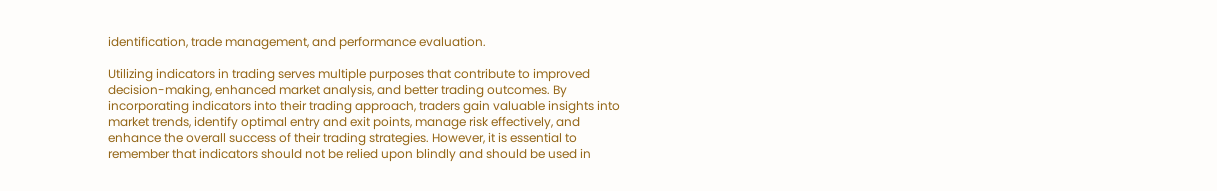identification, trade management, and performance evaluation.

Utilizing indicators in trading serves multiple purposes that contribute to improved decision-making, enhanced market analysis, and better trading outcomes. By incorporating indicators into their trading approach, traders gain valuable insights into market trends, identify optimal entry and exit points, manage risk effectively, and enhance the overall success of their trading strategies. However, it is essential to remember that indicators should not be relied upon blindly and should be used in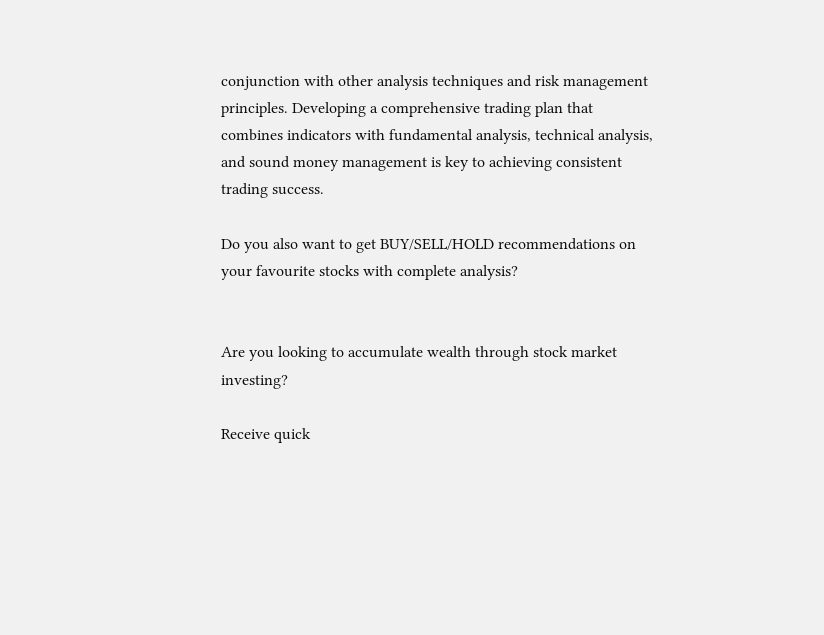conjunction with other analysis techniques and risk management principles. Developing a comprehensive trading plan that combines indicators with fundamental analysis, technical analysis, and sound money management is key to achieving consistent trading success.

Do you also want to get BUY/SELL/HOLD recommendations on your favourite stocks with complete analysis?


Are you looking to accumulate wealth through stock market investing?

Receive quick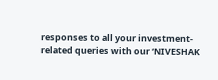responses to all your investment-related queries with our ‘NIVESHAK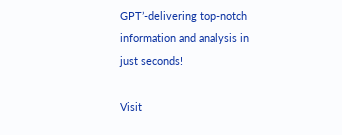GPT’-delivering top-notch information and analysis in just seconds!

Visit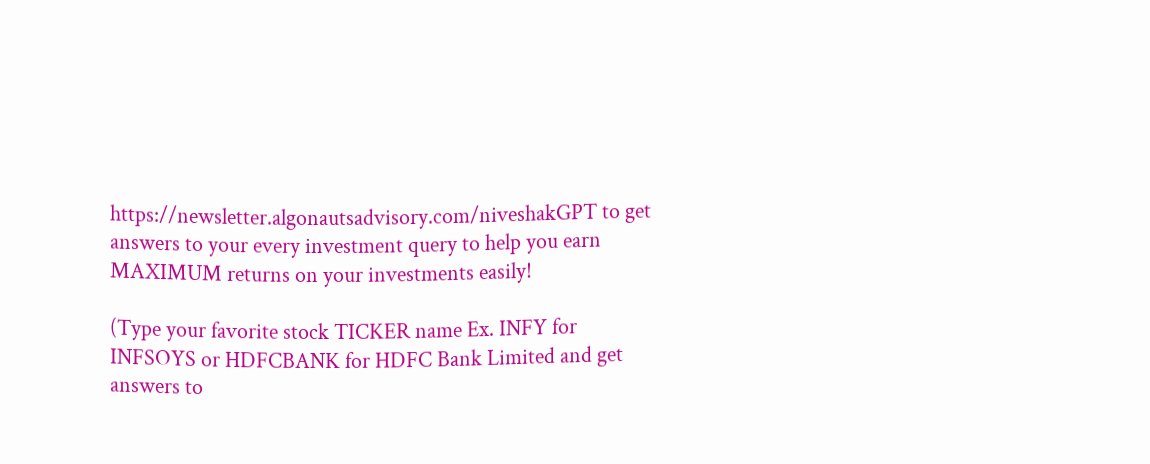https://newsletter.algonautsadvisory.com/niveshakGPT to get answers to your every investment query to help you earn MAXIMUM returns on your investments easily!

(Type your favorite stock TICKER name Ex. INFY for INFSOYS or HDFCBANK for HDFC Bank Limited and get answers to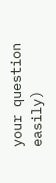your question easily)